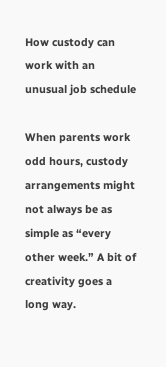How custody can work with an unusual job schedule

When parents work odd hours, custody arrangements might not always be as simple as “every other week.” A bit of creativity goes a long way.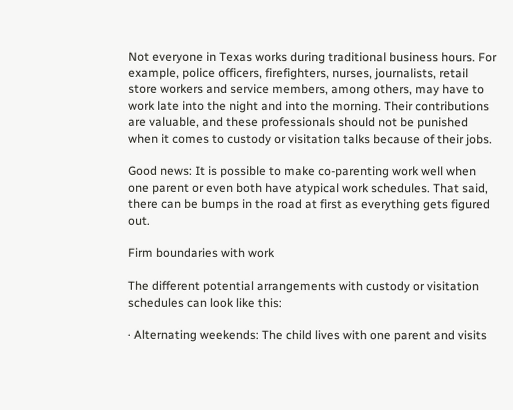Not everyone in Texas works during traditional business hours. For example, police officers, firefighters, nurses, journalists, retail store workers and service members, among others, may have to work late into the night and into the morning. Their contributions are valuable, and these professionals should not be punished when it comes to custody or visitation talks because of their jobs.

Good news: It is possible to make co-parenting work well when one parent or even both have atypical work schedules. That said, there can be bumps in the road at first as everything gets figured out.

Firm boundaries with work

The different potential arrangements with custody or visitation schedules can look like this:

· Alternating weekends: The child lives with one parent and visits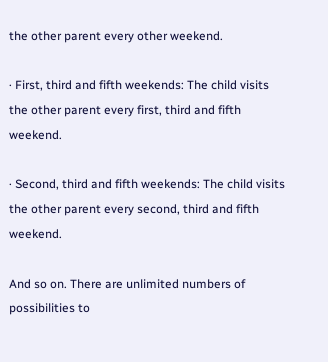the other parent every other weekend.

· First, third and fifth weekends: The child visits the other parent every first, third and fifth weekend.

· Second, third and fifth weekends: The child visits the other parent every second, third and fifth weekend.

And so on. There are unlimited numbers of possibilities to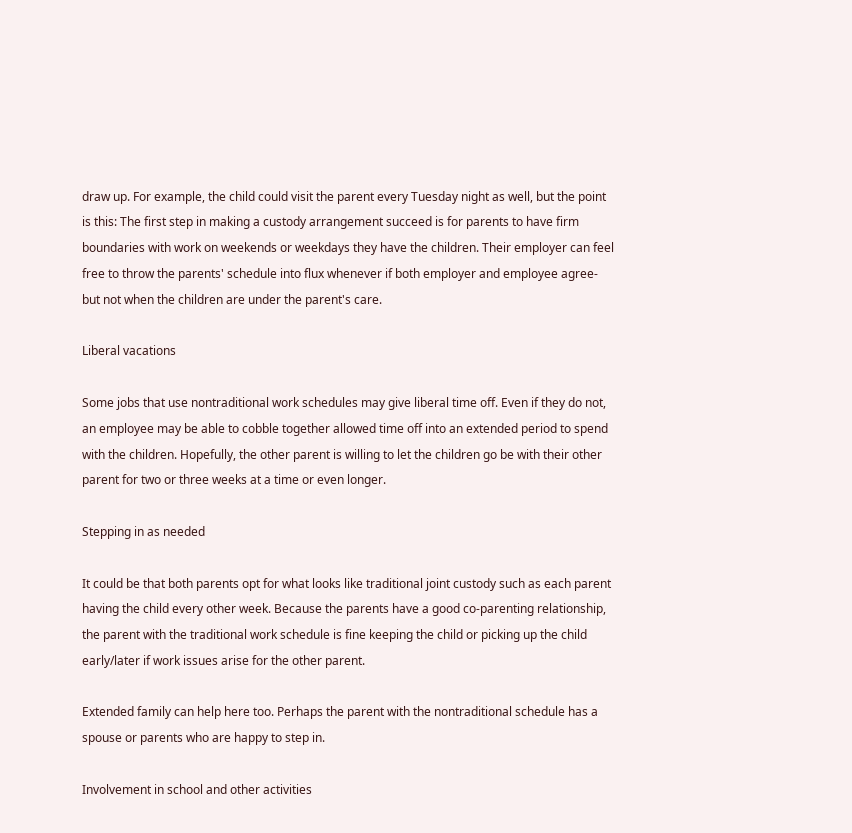draw up. For example, the child could visit the parent every Tuesday night as well, but the point is this: The first step in making a custody arrangement succeed is for parents to have firm boundaries with work on weekends or weekdays they have the children. Their employer can feel free to throw the parents' schedule into flux whenever if both employer and employee agree-but not when the children are under the parent's care.

Liberal vacations

Some jobs that use nontraditional work schedules may give liberal time off. Even if they do not, an employee may be able to cobble together allowed time off into an extended period to spend with the children. Hopefully, the other parent is willing to let the children go be with their other parent for two or three weeks at a time or even longer.

Stepping in as needed

It could be that both parents opt for what looks like traditional joint custody such as each parent having the child every other week. Because the parents have a good co-parenting relationship, the parent with the traditional work schedule is fine keeping the child or picking up the child early/later if work issues arise for the other parent.

Extended family can help here too. Perhaps the parent with the nontraditional schedule has a spouse or parents who are happy to step in.

Involvement in school and other activities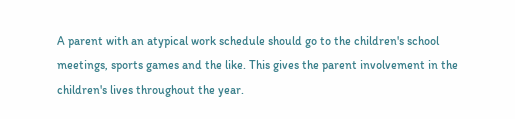A parent with an atypical work schedule should go to the children's school meetings, sports games and the like. This gives the parent involvement in the children's lives throughout the year.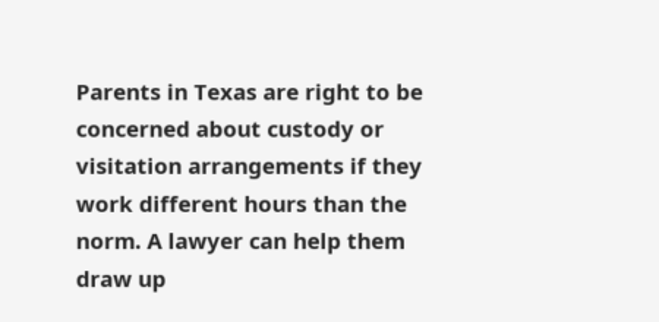Parents in Texas are right to be concerned about custody or visitation arrangements if they work different hours than the norm. A lawyer can help them draw up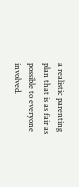a realistic parenting plan that is as fair as possible to everyone involved.